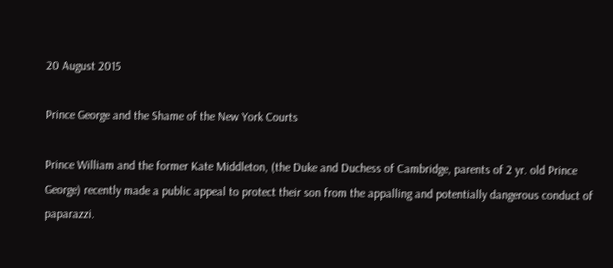20 August 2015

Prince George and the Shame of the New York Courts

Prince William and the former Kate Middleton, (the Duke and Duchess of Cambridge, parents of 2 yr. old Prince George) recently made a public appeal to protect their son from the appalling and potentially dangerous conduct of paparazzi.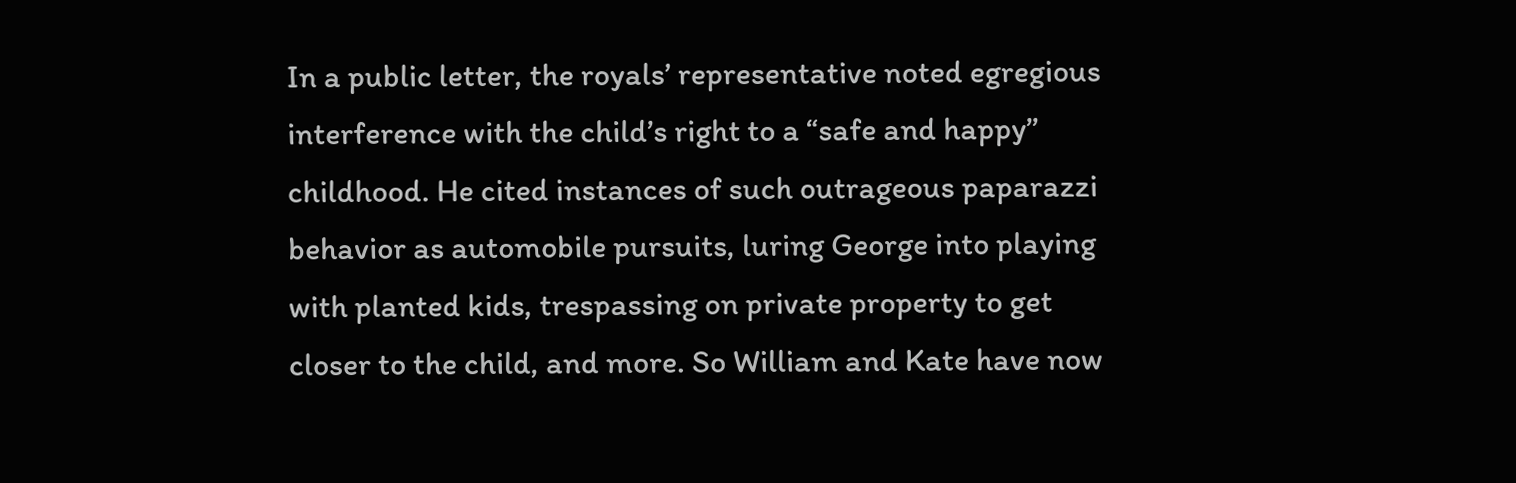In a public letter, the royals’ representative noted egregious interference with the child’s right to a “safe and happy’’ childhood. He cited instances of such outrageous paparazzi behavior as automobile pursuits, luring George into playing with planted kids, trespassing on private property to get closer to the child, and more. So William and Kate have now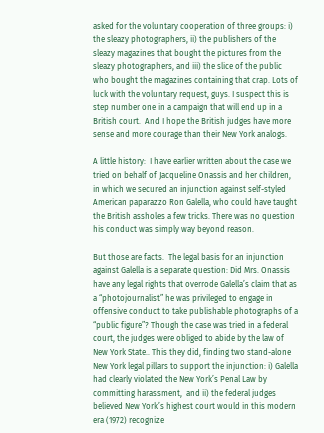asked for the voluntary cooperation of three groups: i) the sleazy photographers, ii) the publishers of the sleazy magazines that bought the pictures from the sleazy photographers, and iii) the slice of the public who bought the magazines containing that crap. Lots of luck with the voluntary request, guys. I suspect this is step number one in a campaign that will end up in a British court.  And I hope the British judges have more sense and more courage than their New York analogs.

A little history:  I have earlier written about the case we tried on behalf of Jacqueline Onassis and her children, in which we secured an injunction against self-styled American paparazzo Ron Galella, who could have taught the British assholes a few tricks. There was no question his conduct was simply way beyond reason.

But those are facts.  The legal basis for an injunction against Galella is a separate question: Did Mrs. Onassis have any legal rights that overrode Galella’s claim that as a “photojournalist” he was privileged to engage in offensive conduct to take publishable photographs of a “public figure”? Though the case was tried in a federal court, the judges were obliged to abide by the law of New York State.. This they did, finding two stand-alone New York legal pillars to support the injunction: i) Galella had clearly violated the New York’s Penal Law by committing harassment,  and ii) the federal judges believed New York’s highest court would in this modern era (1972) recognize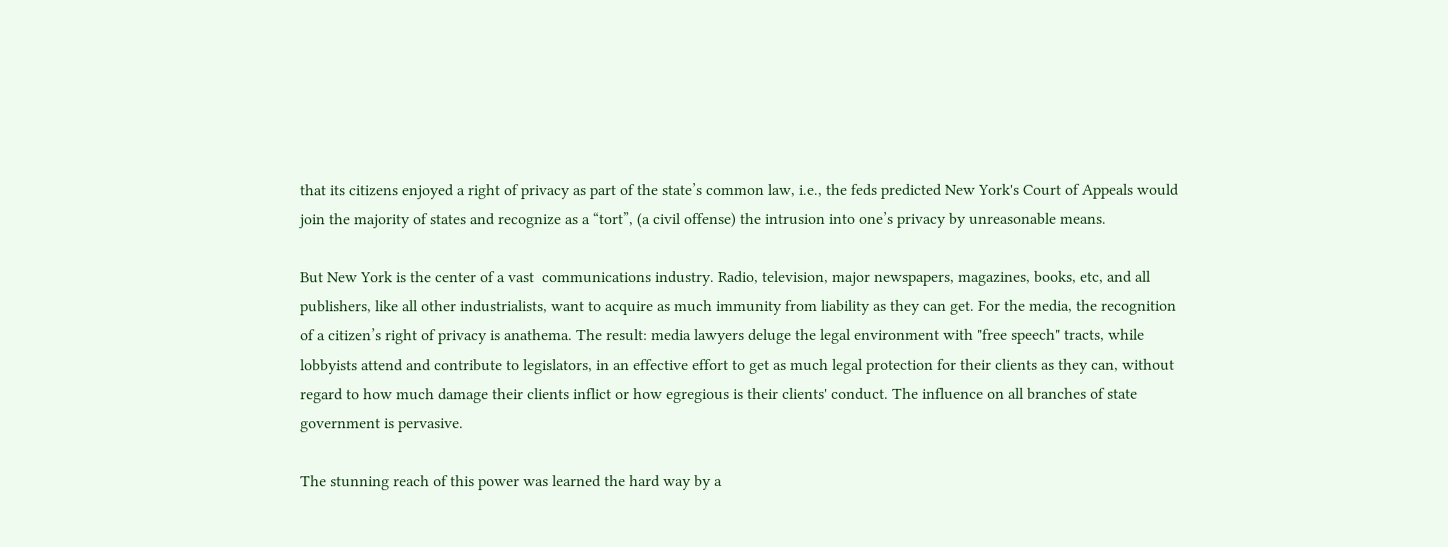that its citizens enjoyed a right of privacy as part of the state’s common law, i.e., the feds predicted New York's Court of Appeals would join the majority of states and recognize as a “tort”, (a civil offense) the intrusion into one’s privacy by unreasonable means.

But New York is the center of a vast  communications industry. Radio, television, major newspapers, magazines, books, etc, and all publishers, like all other industrialists, want to acquire as much immunity from liability as they can get. For the media, the recognition of a citizen’s right of privacy is anathema. The result: media lawyers deluge the legal environment with "free speech" tracts, while lobbyists attend and contribute to legislators, in an effective effort to get as much legal protection for their clients as they can, without regard to how much damage their clients inflict or how egregious is their clients' conduct. The influence on all branches of state government is pervasive.

The stunning reach of this power was learned the hard way by a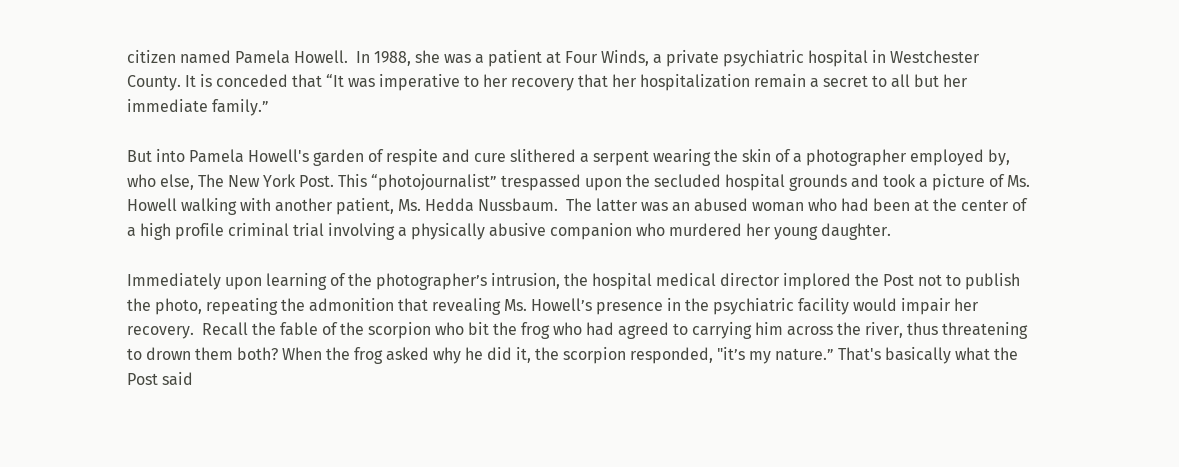citizen named Pamela Howell.  In 1988, she was a patient at Four Winds, a private psychiatric hospital in Westchester County. It is conceded that “It was imperative to her recovery that her hospitalization remain a secret to all but her immediate family.”

But into Pamela Howell's garden of respite and cure slithered a serpent wearing the skin of a photographer employed by, who else, The New York Post. This “photojournalist” trespassed upon the secluded hospital grounds and took a picture of Ms. Howell walking with another patient, Ms. Hedda Nussbaum.  The latter was an abused woman who had been at the center of a high profile criminal trial involving a physically abusive companion who murdered her young daughter.

Immediately upon learning of the photographer’s intrusion, the hospital medical director implored the Post not to publish the photo, repeating the admonition that revealing Ms. Howell’s presence in the psychiatric facility would impair her recovery.  Recall the fable of the scorpion who bit the frog who had agreed to carrying him across the river, thus threatening to drown them both? When the frog asked why he did it, the scorpion responded, "it’s my nature.” That's basically what the Post said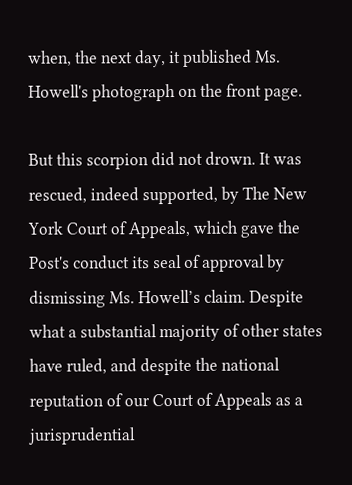when, the next day, it published Ms. Howell's photograph on the front page.

But this scorpion did not drown. It was rescued, indeed supported, by The New York Court of Appeals, which gave the Post's conduct its seal of approval by dismissing Ms. Howell’s claim. Despite what a substantial majority of other states have ruled, and despite the national reputation of our Court of Appeals as a jurisprudential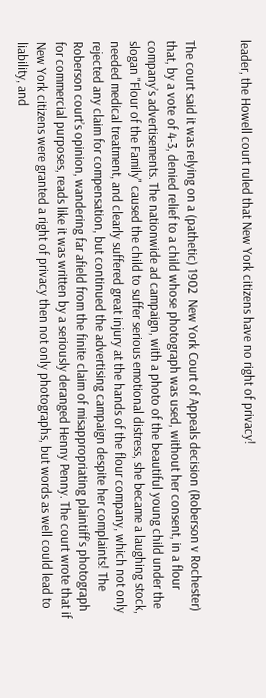leader, the Howell court ruled that New York citizens have no right of privacy!


The court said it was relying on a (pathetic) 1902  New York Court of Appeals decision (Roberson v Rochester) that, by a vote of 4-3, denied relief to a child whose photograph was used, without her consent, in a flour company’s advertisements. The nationwide ad campaign, with a photo of the beautiful young child under the slogan "Flour of the Family" caused the child to suffer serious emotional distress, she became a laughing stock, needed medical treatment, and clearly suffered great injury at the hands of the flour company, which not only rejected any claim for compensation, but continued the advertising campaign despite her complaints! The Roberson court’s opinion, wandering far afield from the finite claim of misappropriating plaintiff’s photograph for commercial purposes, reads like it was written by a seriously deranged Henny Penny. The court wrote that if New York citizens were granted a right of privacy then not only photographs, but words as well could lead to liability, and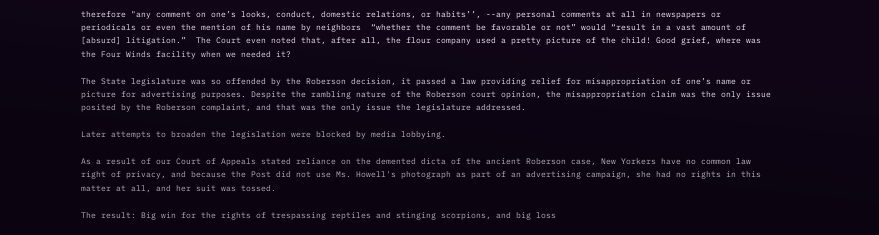therefore "any comment on one’s looks, conduct, domestic relations, or habits’’, --any personal comments at all in newspapers or periodicals or even the mention of his name by neighbors  “whether the comment be favorable or not” would “result in a vast amount of [absurd] litigation.”  The Court even noted that, after all, the flour company used a pretty picture of the child! Good grief, where was the Four Winds facility when we needed it?

The State legislature was so offended by the Roberson decision, it passed a law providing relief for misappropriation of one’s name or picture for advertising purposes. Despite the rambling nature of the Roberson court opinion, the misappropriation claim was the only issue posited by the Roberson complaint, and that was the only issue the legislature addressed.

Later attempts to broaden the legislation were blocked by media lobbying.

As a result of our Court of Appeals stated reliance on the demented dicta of the ancient Roberson case, New Yorkers have no common law right of privacy, and because the Post did not use Ms. Howell's photograph as part of an advertising campaign, she had no rights in this matter at all, and her suit was tossed.

The result: Big win for the rights of trespassing reptiles and stinging scorpions, and big loss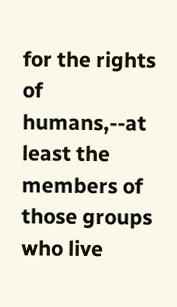for the rights of humans,--at least the members of those groups who live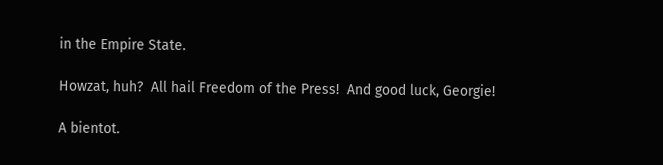in the Empire State.

Howzat, huh?  All hail Freedom of the Press!  And good luck, Georgie!

A bientot.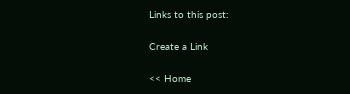Links to this post:

Create a Link

<< Home